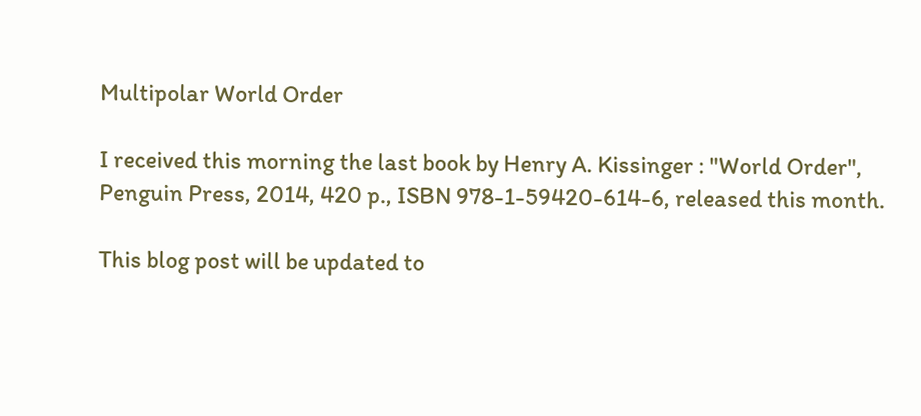Multipolar World Order

I received this morning the last book by Henry A. Kissinger : "World Order", Penguin Press, 2014, 420 p., ISBN 978-1-59420-614-6, released this month.

This blog post will be updated to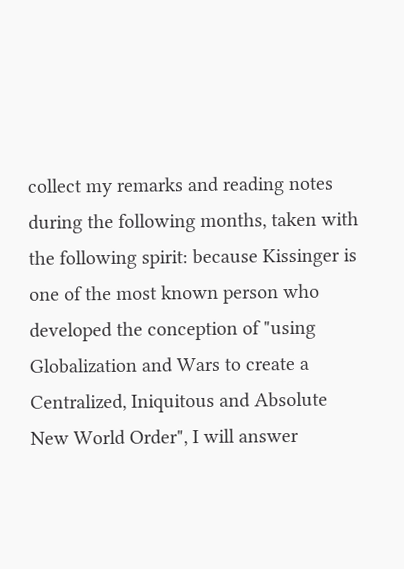collect my remarks and reading notes during the following months, taken with the following spirit: because Kissinger is one of the most known person who developed the conception of "using Globalization and Wars to create a Centralized, Iniquitous and Absolute New World Order", I will answer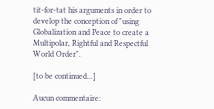tit-for-tat his arguments in order to develop the conception of "using Globalization and Peace to create a Multipolar, Rightful and Respectful World Order".

[to be continued...]

Aucun commentaire: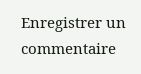Enregistrer un commentaire